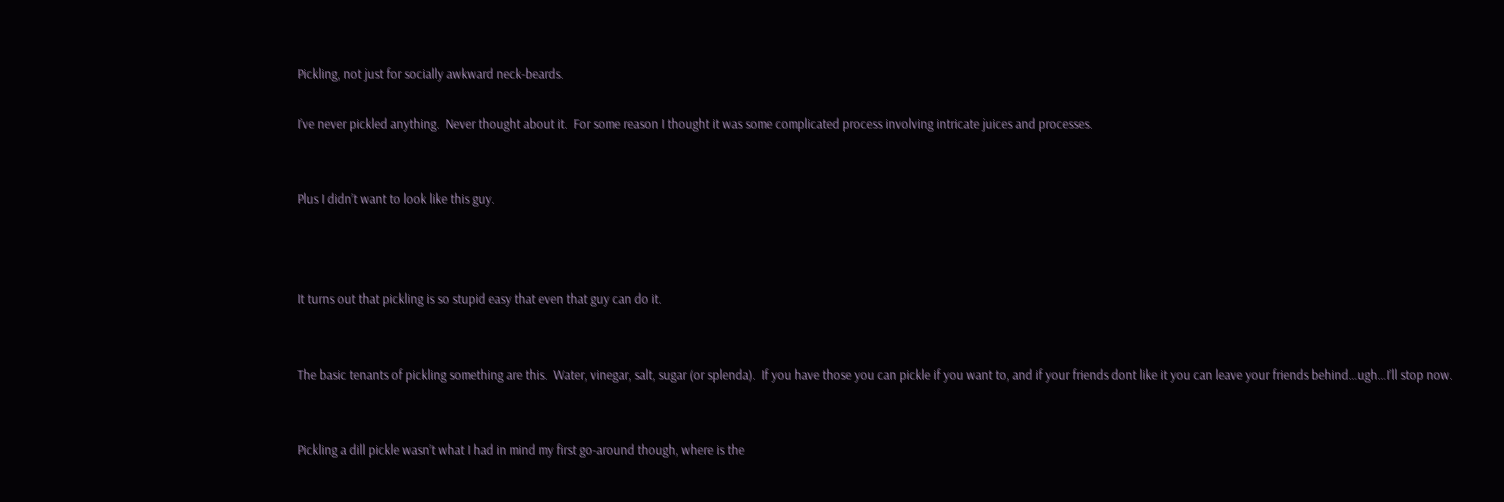Pickling, not just for socially awkward neck-beards.

I’ve never pickled anything.  Never thought about it.  For some reason I thought it was some complicated process involving intricate juices and processes.


Plus I didn’t want to look like this guy.



It turns out that pickling is so stupid easy that even that guy can do it.


The basic tenants of pickling something are this.  Water, vinegar, salt, sugar (or splenda).  If you have those you can pickle if you want to, and if your friends dont like it you can leave your friends behind…ugh…I’ll stop now.


Pickling a dill pickle wasn’t what I had in mind my first go-around though, where is the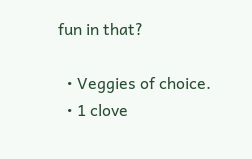fun in that?

  • Veggies of choice.
  • 1 clove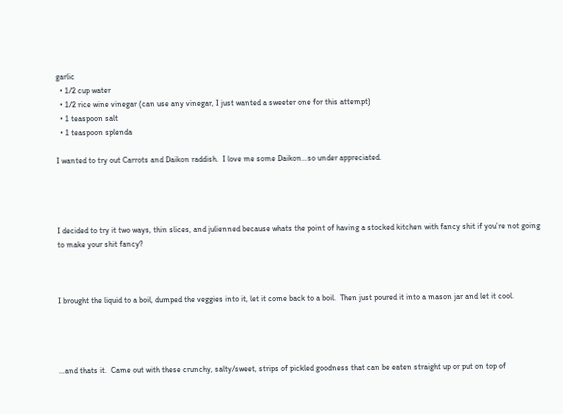garlic
  • 1/2 cup water
  • 1/2 rice wine vinegar (can use any vinegar, I just wanted a sweeter one for this attempt)
  • 1 teaspoon salt
  • 1 teaspoon splenda

I wanted to try out Carrots and Daikon raddish.  I love me some Daikon…so under appreciated.




I decided to try it two ways, thin slices, and julienned because whats the point of having a stocked kitchen with fancy shit if you’re not going to make your shit fancy?



I brought the liquid to a boil, dumped the veggies into it, let it come back to a boil.  Then just poured it into a mason jar and let it cool.




…and thats it.  Came out with these crunchy, salty/sweet, strips of pickled goodness that can be eaten straight up or put on top of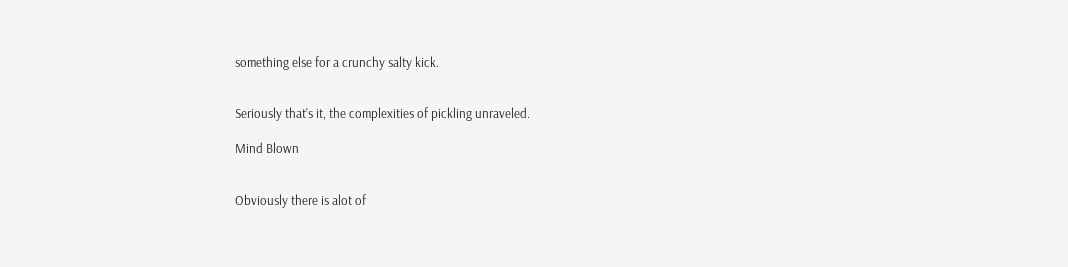something else for a crunchy salty kick.


Seriously that’s it, the complexities of pickling unraveled.

Mind Blown


Obviously there is alot of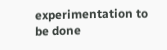experimentation to be done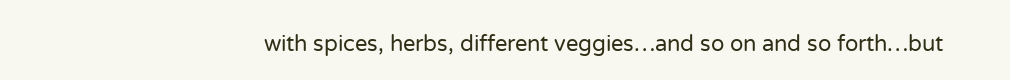with spices, herbs, different veggies…and so on and so forth…but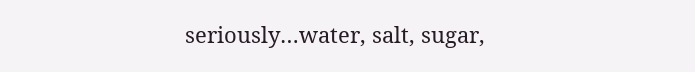seriously…water, salt, sugar,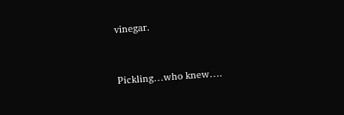vinegar.


Pickling…who knew….